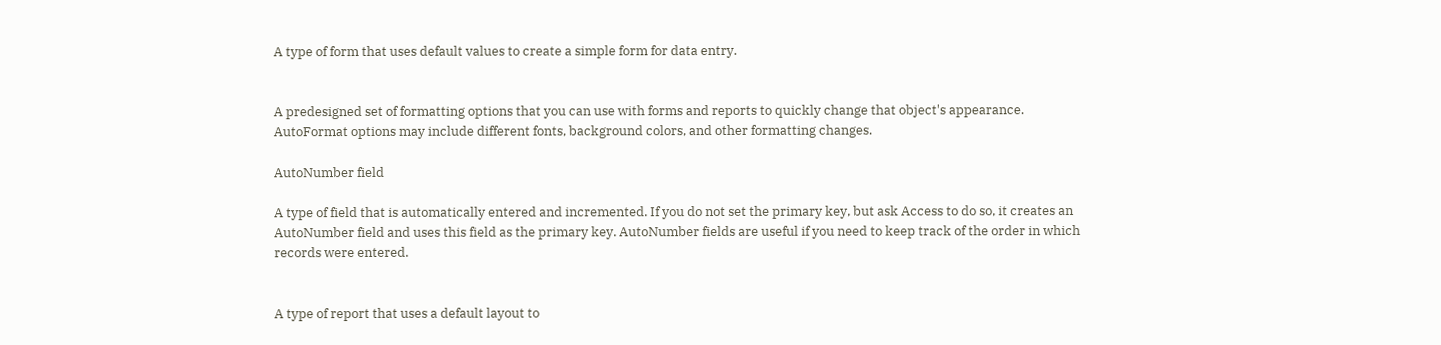A type of form that uses default values to create a simple form for data entry.


A predesigned set of formatting options that you can use with forms and reports to quickly change that object's appearance. AutoFormat options may include different fonts, background colors, and other formatting changes.

AutoNumber field

A type of field that is automatically entered and incremented. If you do not set the primary key, but ask Access to do so, it creates an AutoNumber field and uses this field as the primary key. AutoNumber fields are useful if you need to keep track of the order in which records were entered.


A type of report that uses a default layout to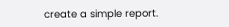create a simple report.